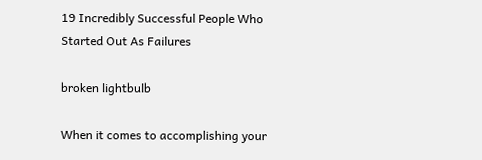19 Incredibly Successful People Who Started Out As Failures

broken lightbulb

When it comes to accomplishing your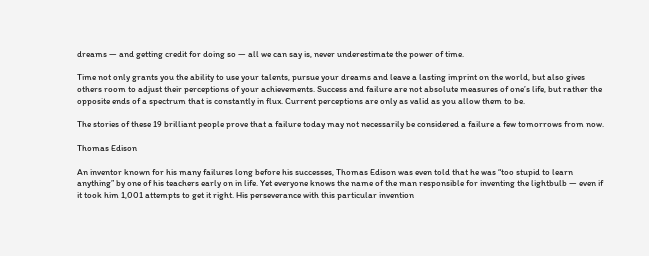dreams — and getting credit for doing so — all we can say is, never underestimate the power of time.

Time not only grants you the ability to use your talents, pursue your dreams and leave a lasting imprint on the world, but also gives others room to adjust their perceptions of your achievements. Success and failure are not absolute measures of one’s life, but rather the opposite ends of a spectrum that is constantly in flux. Current perceptions are only as valid as you allow them to be.

The stories of these 19 brilliant people prove that a failure today may not necessarily be considered a failure a few tomorrows from now.

Thomas Edison

An inventor known for his many failures long before his successes, Thomas Edison was even told that he was “too stupid to learn anything” by one of his teachers early on in life. Yet everyone knows the name of the man responsible for inventing the lightbulb — even if it took him 1,001 attempts to get it right. His perseverance with this particular invention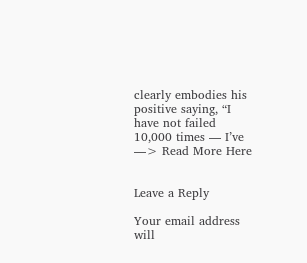clearly embodies his positive saying, “I have not failed 10,000 times — I’ve —> Read More Here


Leave a Reply

Your email address will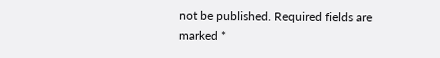not be published. Required fields are marked *